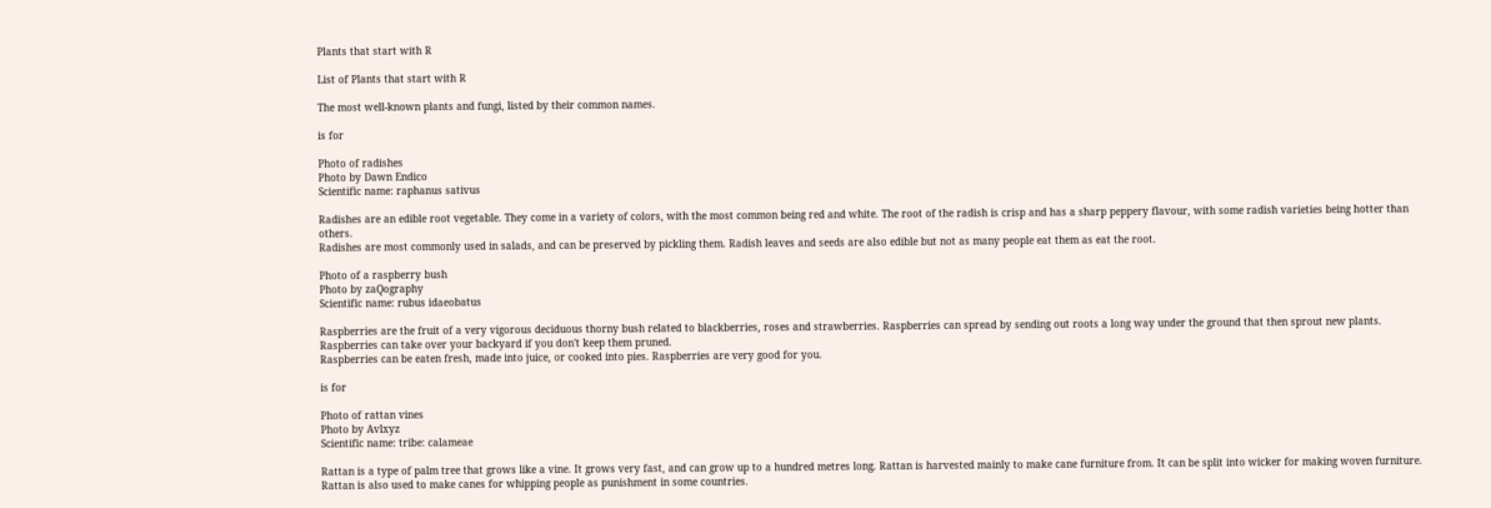Plants that start with R

List of Plants that start with R

The most well-known plants and fungi, listed by their common names.

is for

Photo of radishes
Photo by Dawn Endico
Scientific name: raphanus sativus

Radishes are an edible root vegetable. They come in a variety of colors, with the most common being red and white. The root of the radish is crisp and has a sharp peppery flavour, with some radish varieties being hotter than others.
Radishes are most commonly used in salads, and can be preserved by pickling them. Radish leaves and seeds are also edible but not as many people eat them as eat the root.

Photo of a raspberry bush
Photo by zaQography
Scientific name: rubus idaeobatus

Raspberries are the fruit of a very vigorous deciduous thorny bush related to blackberries, roses and strawberries. Raspberries can spread by sending out roots a long way under the ground that then sprout new plants. Raspberries can take over your backyard if you don't keep them pruned.
Raspberries can be eaten fresh, made into juice, or cooked into pies. Raspberries are very good for you.

is for

Photo of rattan vines
Photo by Avlxyz
Scientific name: tribe: calameae

Rattan is a type of palm tree that grows like a vine. It grows very fast, and can grow up to a hundred metres long. Rattan is harvested mainly to make cane furniture from. It can be split into wicker for making woven furniture. Rattan is also used to make canes for whipping people as punishment in some countries.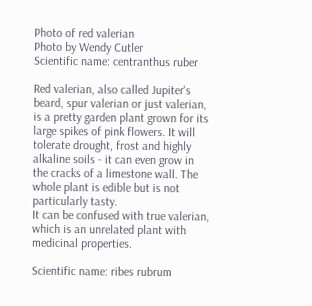Photo of red valerian
Photo by Wendy Cutler
Scientific name: centranthus ruber

Red valerian, also called Jupiter's beard, spur valerian or just valerian, is a pretty garden plant grown for its large spikes of pink flowers. It will tolerate drought, frost and highly alkaline soils - it can even grow in the cracks of a limestone wall. The whole plant is edible but is not particularly tasty.
It can be confused with true valerian, which is an unrelated plant with medicinal properties.

Scientific name: ribes rubrum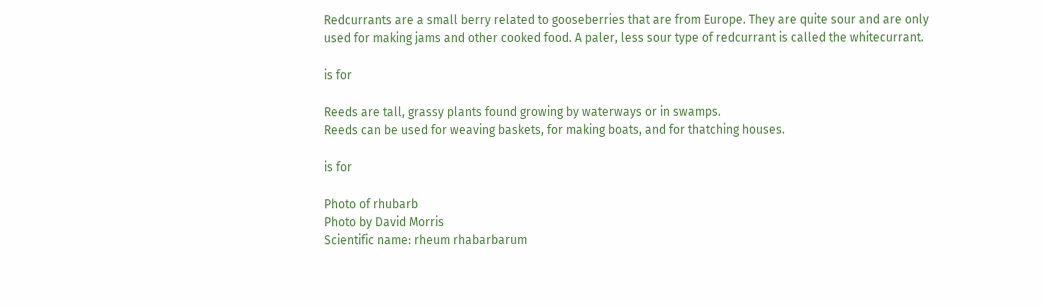Redcurrants are a small berry related to gooseberries that are from Europe. They are quite sour and are only used for making jams and other cooked food. A paler, less sour type of redcurrant is called the whitecurrant.

is for

Reeds are tall, grassy plants found growing by waterways or in swamps.
Reeds can be used for weaving baskets, for making boats, and for thatching houses.

is for

Photo of rhubarb
Photo by David Morris
Scientific name: rheum rhabarbarum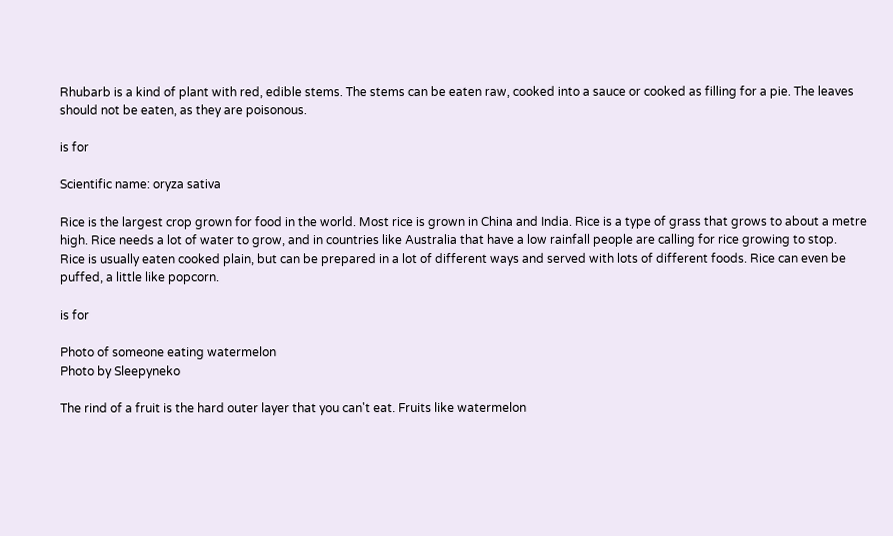Rhubarb is a kind of plant with red, edible stems. The stems can be eaten raw, cooked into a sauce or cooked as filling for a pie. The leaves should not be eaten, as they are poisonous.

is for

Scientific name: oryza sativa

Rice is the largest crop grown for food in the world. Most rice is grown in China and India. Rice is a type of grass that grows to about a metre high. Rice needs a lot of water to grow, and in countries like Australia that have a low rainfall people are calling for rice growing to stop.
Rice is usually eaten cooked plain, but can be prepared in a lot of different ways and served with lots of different foods. Rice can even be puffed, a little like popcorn.

is for

Photo of someone eating watermelon
Photo by Sleepyneko

The rind of a fruit is the hard outer layer that you can't eat. Fruits like watermelon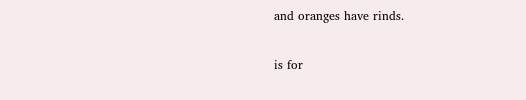and oranges have rinds.

is for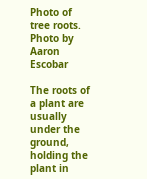Photo of tree roots.
Photo by Aaron Escobar

The roots of a plant are usually under the ground, holding the plant in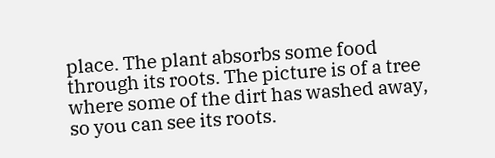place. The plant absorbs some food through its roots. The picture is of a tree where some of the dirt has washed away, so you can see its roots.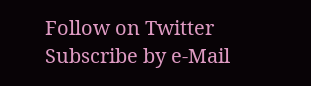Follow on Twitter
Subscribe by e-Mail